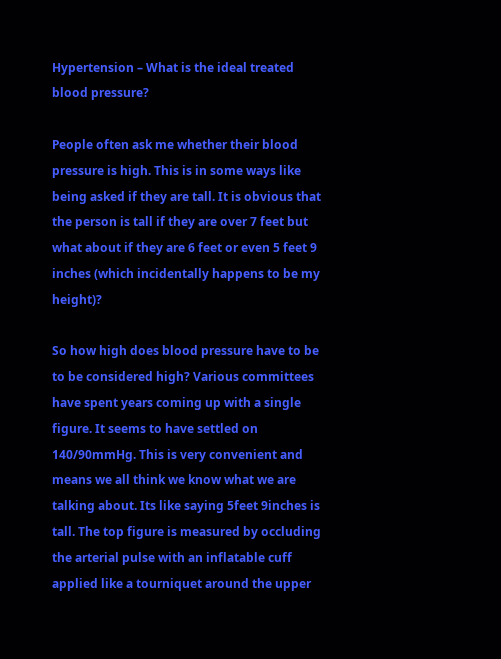Hypertension – What is the ideal treated blood pressure?

People often ask me whether their blood pressure is high. This is in some ways like being asked if they are tall. It is obvious that the person is tall if they are over 7 feet but what about if they are 6 feet or even 5 feet 9 inches (which incidentally happens to be my height)?

So how high does blood pressure have to be to be considered high? Various committees have spent years coming up with a single figure. It seems to have settled on 140/90mmHg. This is very convenient and means we all think we know what we are talking about. Its like saying 5feet 9inches is tall. The top figure is measured by occluding the arterial pulse with an inflatable cuff applied like a tourniquet around the upper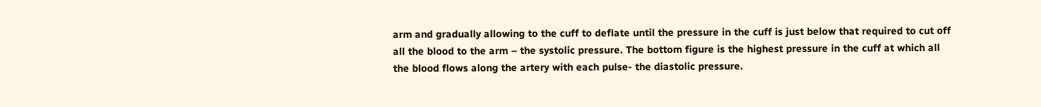arm and gradually allowing to the cuff to deflate until the pressure in the cuff is just below that required to cut off all the blood to the arm – the systolic pressure. The bottom figure is the highest pressure in the cuff at which all the blood flows along the artery with each pulse- the diastolic pressure.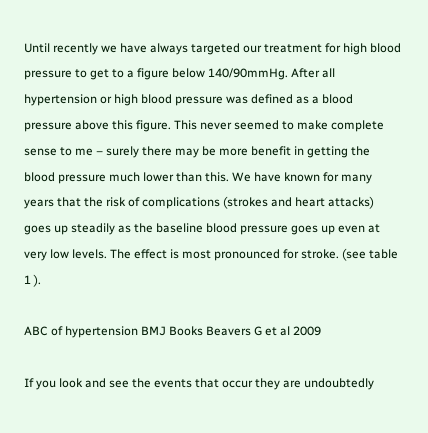Until recently we have always targeted our treatment for high blood pressure to get to a figure below 140/90mmHg. After all hypertension or high blood pressure was defined as a blood pressure above this figure. This never seemed to make complete sense to me – surely there may be more benefit in getting the blood pressure much lower than this. We have known for many years that the risk of complications (strokes and heart attacks) goes up steadily as the baseline blood pressure goes up even at very low levels. The effect is most pronounced for stroke. (see table 1 ).

ABC of hypertension BMJ Books Beavers G et al 2009

If you look and see the events that occur they are undoubtedly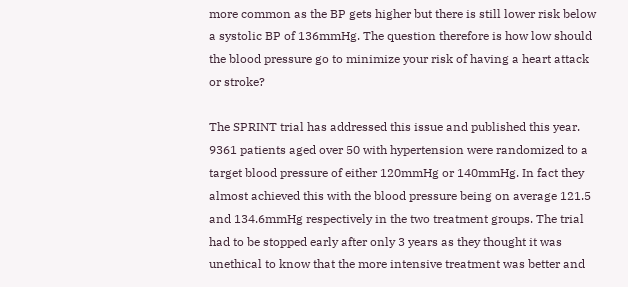more common as the BP gets higher but there is still lower risk below a systolic BP of 136mmHg. The question therefore is how low should the blood pressure go to minimize your risk of having a heart attack or stroke?

The SPRINT trial has addressed this issue and published this year. 9361 patients aged over 50 with hypertension were randomized to a target blood pressure of either 120mmHg or 140mmHg. In fact they almost achieved this with the blood pressure being on average 121.5 and 134.6mmHg respectively in the two treatment groups. The trial had to be stopped early after only 3 years as they thought it was unethical to know that the more intensive treatment was better and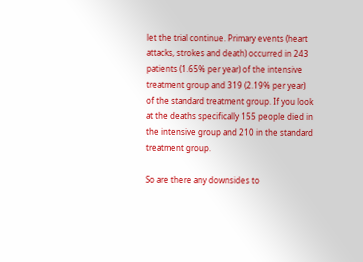let the trial continue. Primary events (heart attacks, strokes and death) occurred in 243 patients (1.65% per year) of the intensive treatment group and 319 (2.19% per year) of the standard treatment group. If you look at the deaths specifically 155 people died in the intensive group and 210 in the standard treatment group.

So are there any downsides to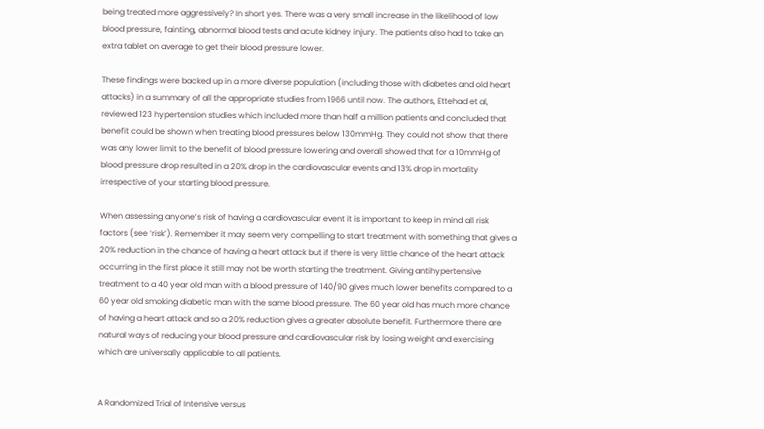being treated more aggressively? In short yes. There was a very small increase in the likelihood of low blood pressure, fainting, abnormal blood tests and acute kidney injury. The patients also had to take an extra tablet on average to get their blood pressure lower.

These findings were backed up in a more diverse population (including those with diabetes and old heart attacks) in a summary of all the appropriate studies from 1966 until now. The authors, Ettehad et al, reviewed 123 hypertension studies which included more than half a million patients and concluded that benefit could be shown when treating blood pressures below 130mmHg. They could not show that there was any lower limit to the benefit of blood pressure lowering and overall showed that for a 10mmHg of blood pressure drop resulted in a 20% drop in the cardiovascular events and 13% drop in mortality irrespective of your starting blood pressure.

When assessing anyone’s risk of having a cardiovascular event it is important to keep in mind all risk factors (see ‘risk’). Remember it may seem very compelling to start treatment with something that gives a 20% reduction in the chance of having a heart attack but if there is very little chance of the heart attack occurring in the first place it still may not be worth starting the treatment. Giving antihypertensive treatment to a 40 year old man with a blood pressure of 140/90 gives much lower benefits compared to a 60 year old smoking diabetic man with the same blood pressure. The 60 year old has much more chance of having a heart attack and so a 20% reduction gives a greater absolute benefit. Furthermore there are natural ways of reducing your blood pressure and cardiovascular risk by losing weight and exercising which are universally applicable to all patients.


A Randomized Trial of Intensive versus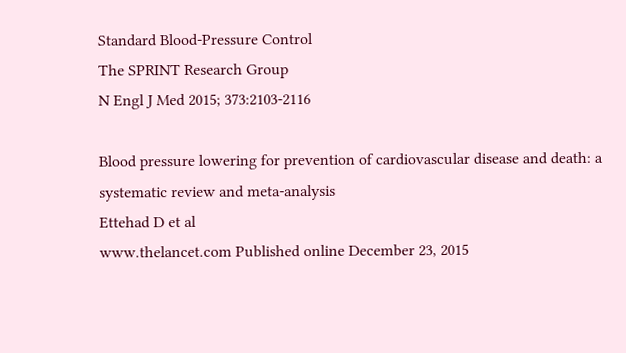Standard Blood-Pressure Control
The SPRINT Research Group
N Engl J Med 2015; 373:2103-2116

Blood pressure lowering for prevention of cardiovascular disease and death: a systematic review and meta-analysis
Ettehad D et al
www.thelancet.com Published online December 23, 2015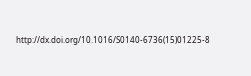http://dx.doi.org/10.1016/S0140-6736(15)01225-8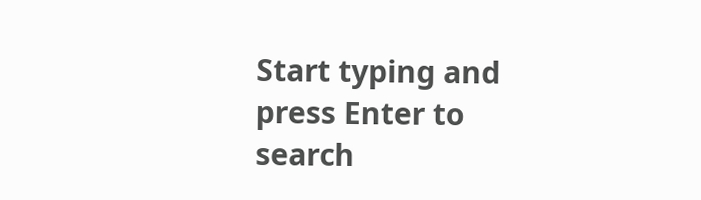Start typing and press Enter to search